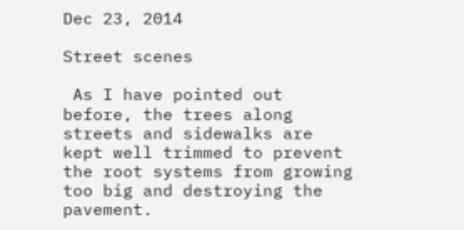Dec 23, 2014

Street scenes

 As I have pointed out before, the trees along streets and sidewalks are kept well trimmed to prevent the root systems from growing too big and destroying the pavement.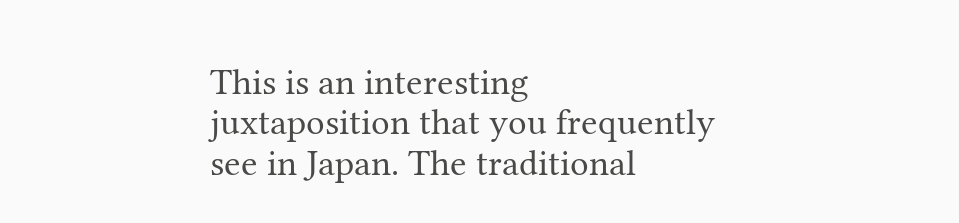This is an interesting juxtaposition that you frequently see in Japan. The traditional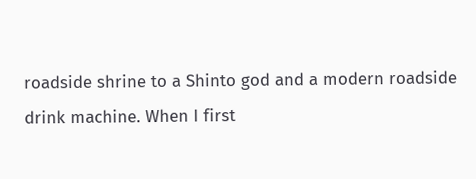roadside shrine to a Shinto god and a modern roadside drink machine. When I first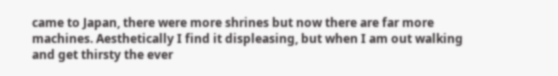came to Japan, there were more shrines but now there are far more machines. Aesthetically I find it displeasing, but when I am out walking and get thirsty the ever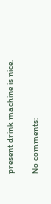present drink machine is nice.

No comments: